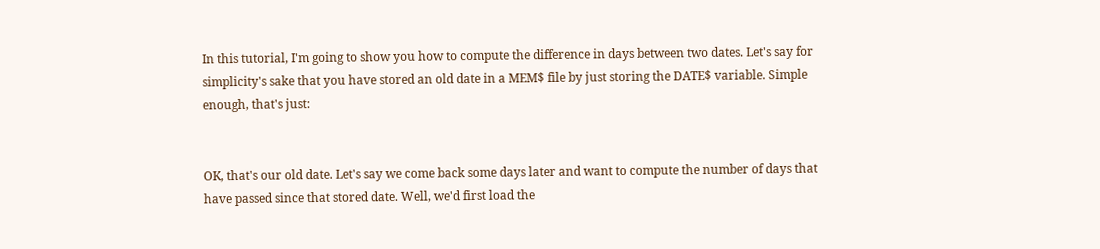In this tutorial, I'm going to show you how to compute the difference in days between two dates. Let's say for simplicity's sake that you have stored an old date in a MEM$ file by just storing the DATE$ variable. Simple enough, that's just:


OK, that's our old date. Let's say we come back some days later and want to compute the number of days that have passed since that stored date. Well, we'd first load the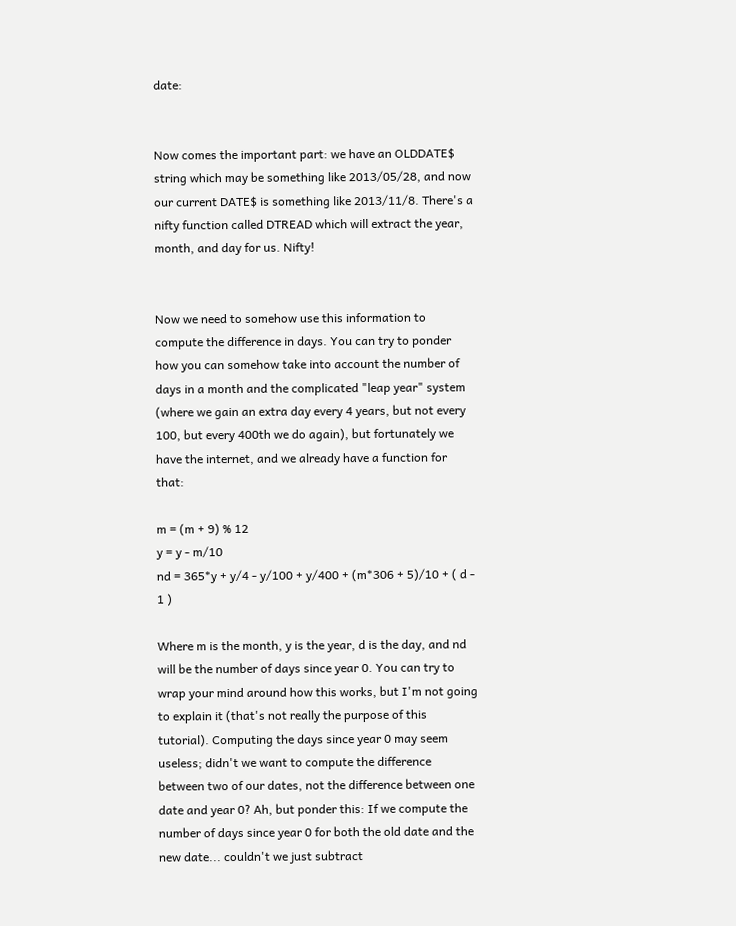date:


Now comes the important part: we have an OLDDATE$ string which may be something like 2013/05/28, and now our current DATE$ is something like 2013/11/8. There's a nifty function called DTREAD which will extract the year, month, and day for us. Nifty!


Now we need to somehow use this information to compute the difference in days. You can try to ponder how you can somehow take into account the number of days in a month and the complicated "leap year" system (where we gain an extra day every 4 years, but not every 100, but every 400th we do again), but fortunately we have the internet, and we already have a function for that:

m = (m + 9) % 12
y = y - m/10
nd = 365*y + y/4 - y/100 + y/400 + (m*306 + 5)/10 + ( d - 1 )

Where m is the month, y is the year, d is the day, and nd will be the number of days since year 0. You can try to wrap your mind around how this works, but I'm not going to explain it (that's not really the purpose of this tutorial). Computing the days since year 0 may seem useless; didn't we want to compute the difference between two of our dates, not the difference between one date and year 0? Ah, but ponder this: If we compute the number of days since year 0 for both the old date and the new date... couldn't we just subtract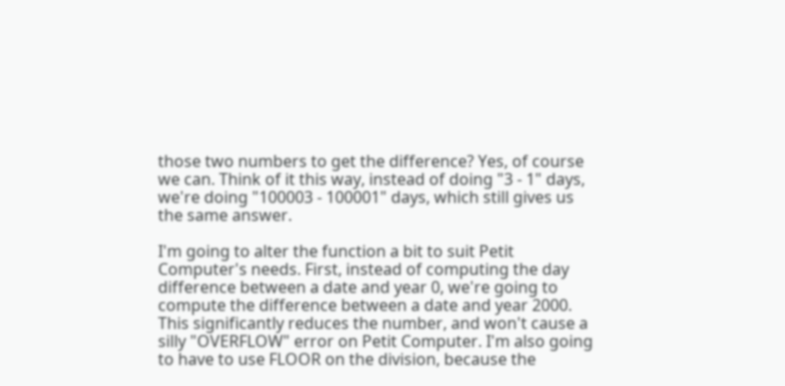those two numbers to get the difference? Yes, of course we can. Think of it this way, instead of doing "3 - 1" days, we're doing "100003 - 100001" days, which still gives us the same answer.

I'm going to alter the function a bit to suit Petit Computer's needs. First, instead of computing the day difference between a date and year 0, we're going to compute the difference between a date and year 2000. This significantly reduces the number, and won't cause a silly "OVERFLOW" error on Petit Computer. I'm also going to have to use FLOOR on the division, because the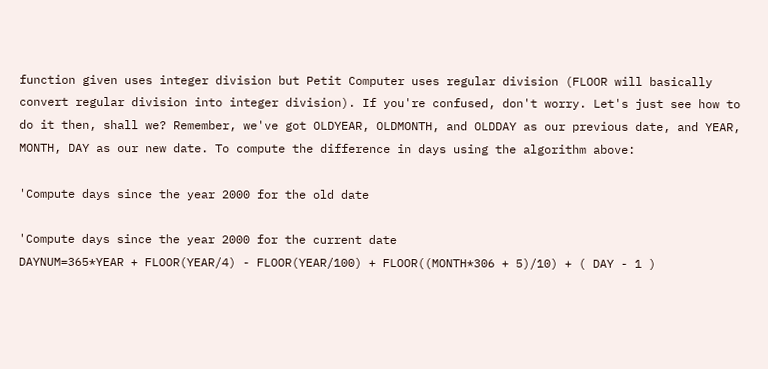function given uses integer division but Petit Computer uses regular division (FLOOR will basically convert regular division into integer division). If you're confused, don't worry. Let's just see how to do it then, shall we? Remember, we've got OLDYEAR, OLDMONTH, and OLDDAY as our previous date, and YEAR, MONTH, DAY as our new date. To compute the difference in days using the algorithm above:

'Compute days since the year 2000 for the old date

'Compute days since the year 2000 for the current date
DAYNUM=365*YEAR + FLOOR(YEAR/4) - FLOOR(YEAR/100) + FLOOR((MONTH*306 + 5)/10) + ( DAY - 1 )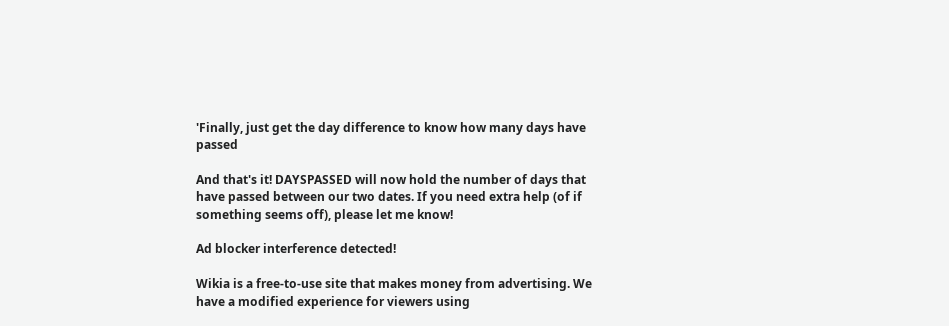'Finally, just get the day difference to know how many days have passed

And that's it! DAYSPASSED will now hold the number of days that have passed between our two dates. If you need extra help (of if something seems off), please let me know!

Ad blocker interference detected!

Wikia is a free-to-use site that makes money from advertising. We have a modified experience for viewers using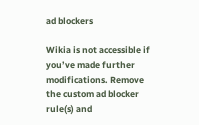ad blockers

Wikia is not accessible if you’ve made further modifications. Remove the custom ad blocker rule(s) and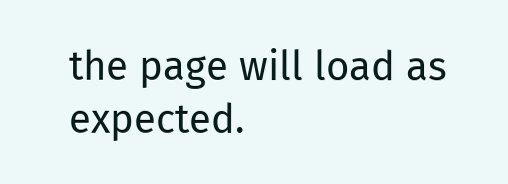the page will load as expected.